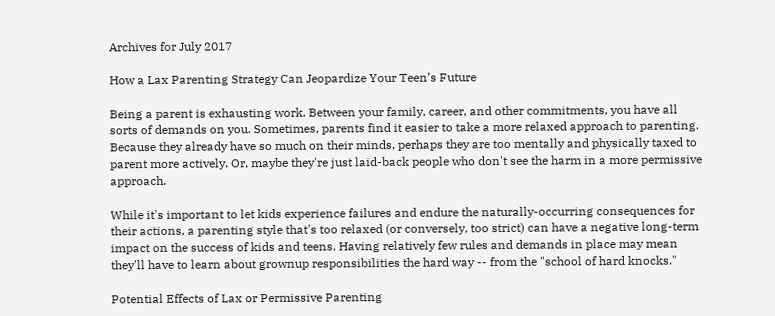Archives for July 2017

How a Lax Parenting Strategy Can Jeopardize Your Teen’s Future

Being a parent is exhausting work. Between your family, career, and other commitments, you have all sorts of demands on you. Sometimes, parents find it easier to take a more relaxed approach to parenting. Because they already have so much on their minds, perhaps they are too mentally and physically taxed to parent more actively. Or, maybe they're just laid-back people who don't see the harm in a more permissive approach.

While it's important to let kids experience failures and endure the naturally-occurring consequences for their actions, a parenting style that's too relaxed (or conversely, too strict) can have a negative long-term impact on the success of kids and teens. Having relatively few rules and demands in place may mean they'll have to learn about grownup responsibilities the hard way -- from the "school of hard knocks."

Potential Effects of Lax or Permissive Parenting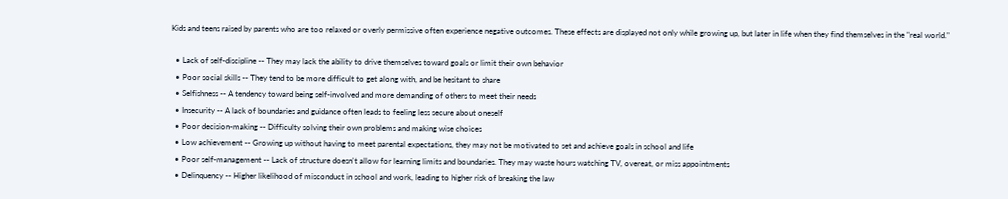Kids and teens raised by parents who are too relaxed or overly permissive often experience negative outcomes. These effects are displayed not only while growing up, but later in life when they find themselves in the "real world."

  • Lack of self-discipline -- They may lack the ability to drive themselves toward goals or limit their own behavior
  • Poor social skills -- They tend to be more difficult to get along with, and be hesitant to share
  • Selfishness -- A tendency toward being self-involved and more demanding of others to meet their needs
  • Insecurity -- A lack of boundaries and guidance often leads to feeling less secure about oneself
  • Poor decision-making -- Difficulty solving their own problems and making wise choices
  • Low achievement -- Growing up without having to meet parental expectations, they may not be motivated to set and achieve goals in school and life
  • Poor self-management -- Lack of structure doesn't allow for learning limits and boundaries. They may waste hours watching TV, overeat, or miss appointments
  • Delinquency -- Higher likelihood of misconduct in school and work, leading to higher risk of breaking the law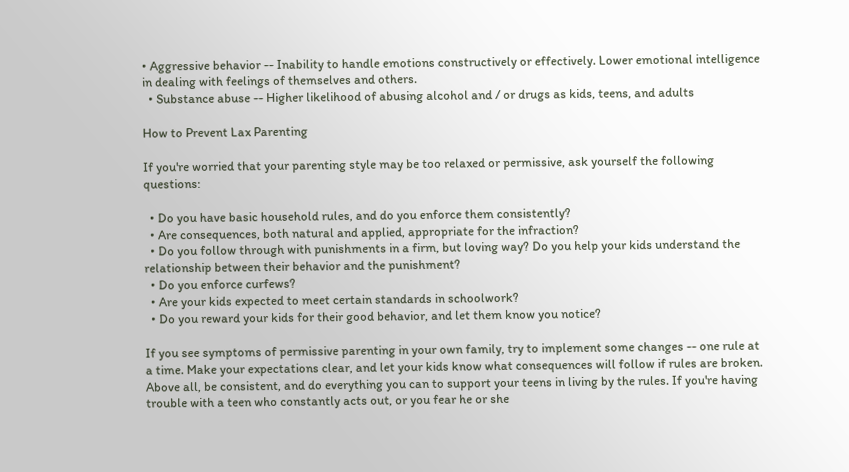• Aggressive behavior -- Inability to handle emotions constructively or effectively. Lower emotional intelligence in dealing with feelings of themselves and others.
  • Substance abuse -- Higher likelihood of abusing alcohol and / or drugs as kids, teens, and adults

How to Prevent Lax Parenting

If you're worried that your parenting style may be too relaxed or permissive, ask yourself the following questions:

  • Do you have basic household rules, and do you enforce them consistently?
  • Are consequences, both natural and applied, appropriate for the infraction?
  • Do you follow through with punishments in a firm, but loving way? Do you help your kids understand the relationship between their behavior and the punishment?
  • Do you enforce curfews?
  • Are your kids expected to meet certain standards in schoolwork?
  • Do you reward your kids for their good behavior, and let them know you notice?

If you see symptoms of permissive parenting in your own family, try to implement some changes -- one rule at a time. Make your expectations clear, and let your kids know what consequences will follow if rules are broken. Above all, be consistent, and do everything you can to support your teens in living by the rules. If you're having trouble with a teen who constantly acts out, or you fear he or she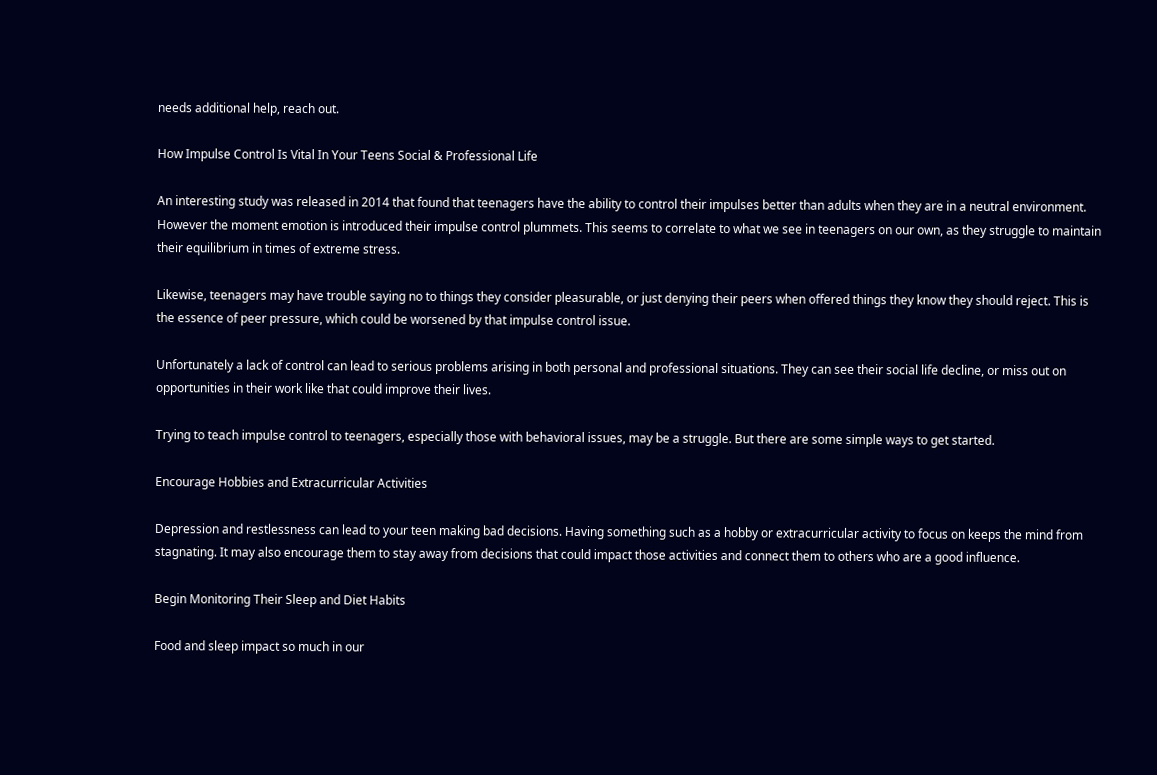needs additional help, reach out.

How Impulse Control Is Vital In Your Teens Social & Professional Life

An interesting study was released in 2014 that found that teenagers have the ability to control their impulses better than adults when they are in a neutral environment. However the moment emotion is introduced their impulse control plummets. This seems to correlate to what we see in teenagers on our own, as they struggle to maintain their equilibrium in times of extreme stress.

Likewise, teenagers may have trouble saying no to things they consider pleasurable, or just denying their peers when offered things they know they should reject. This is the essence of peer pressure, which could be worsened by that impulse control issue.

Unfortunately a lack of control can lead to serious problems arising in both personal and professional situations. They can see their social life decline, or miss out on opportunities in their work like that could improve their lives.

Trying to teach impulse control to teenagers, especially those with behavioral issues, may be a struggle. But there are some simple ways to get started.

Encourage Hobbies and Extracurricular Activities

Depression and restlessness can lead to your teen making bad decisions. Having something such as a hobby or extracurricular activity to focus on keeps the mind from stagnating. It may also encourage them to stay away from decisions that could impact those activities and connect them to others who are a good influence.

Begin Monitoring Their Sleep and Diet Habits

Food and sleep impact so much in our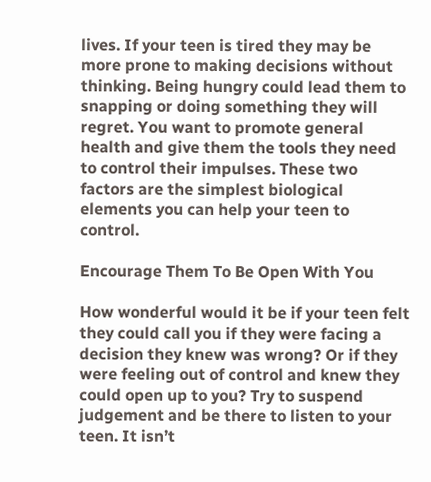lives. If your teen is tired they may be more prone to making decisions without thinking. Being hungry could lead them to snapping or doing something they will regret. You want to promote general health and give them the tools they need to control their impulses. These two factors are the simplest biological elements you can help your teen to control.

Encourage Them To Be Open With You

How wonderful would it be if your teen felt they could call you if they were facing a decision they knew was wrong? Or if they were feeling out of control and knew they could open up to you? Try to suspend judgement and be there to listen to your teen. It isn’t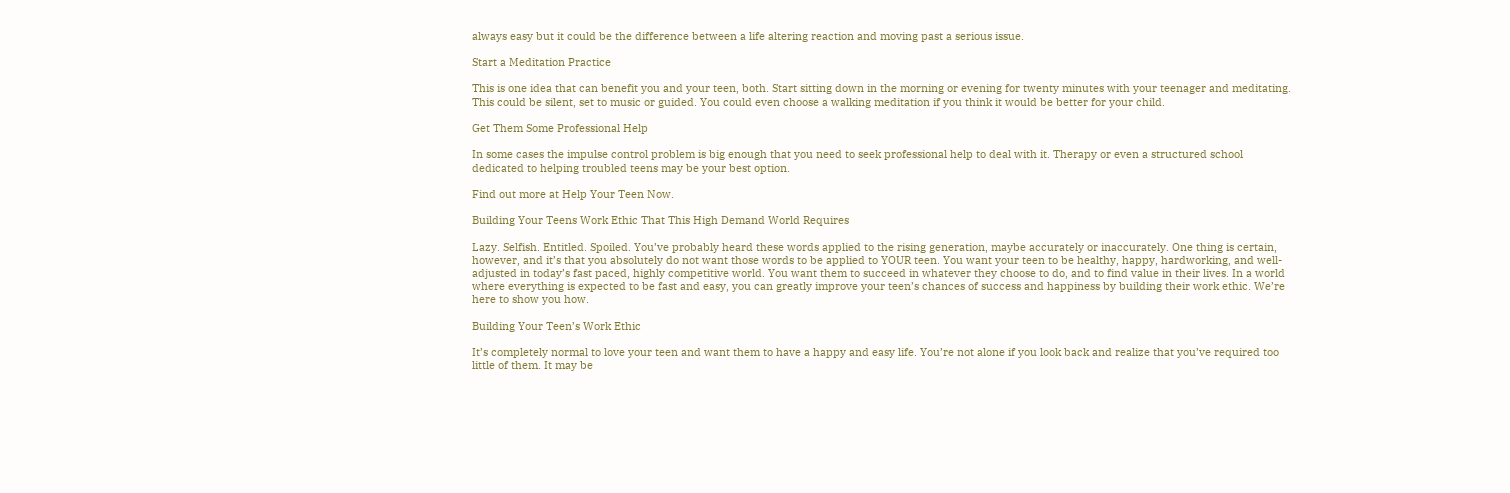always easy but it could be the difference between a life altering reaction and moving past a serious issue.

Start a Meditation Practice

This is one idea that can benefit you and your teen, both. Start sitting down in the morning or evening for twenty minutes with your teenager and meditating. This could be silent, set to music or guided. You could even choose a walking meditation if you think it would be better for your child.

Get Them Some Professional Help

In some cases the impulse control problem is big enough that you need to seek professional help to deal with it. Therapy or even a structured school dedicated to helping troubled teens may be your best option.

Find out more at Help Your Teen Now.

Building Your Teens Work Ethic That This High Demand World Requires

Lazy. Selfish. Entitled. Spoiled. You’ve probably heard these words applied to the rising generation, maybe accurately or inaccurately. One thing is certain, however, and it’s that you absolutely do not want those words to be applied to YOUR teen. You want your teen to be healthy, happy, hardworking, and well-adjusted in today’s fast paced, highly competitive world. You want them to succeed in whatever they choose to do, and to find value in their lives. In a world where everything is expected to be fast and easy, you can greatly improve your teen’s chances of success and happiness by building their work ethic. We’re here to show you how.

Building Your Teen’s Work Ethic

It’s completely normal to love your teen and want them to have a happy and easy life. You’re not alone if you look back and realize that you’ve required too little of them. It may be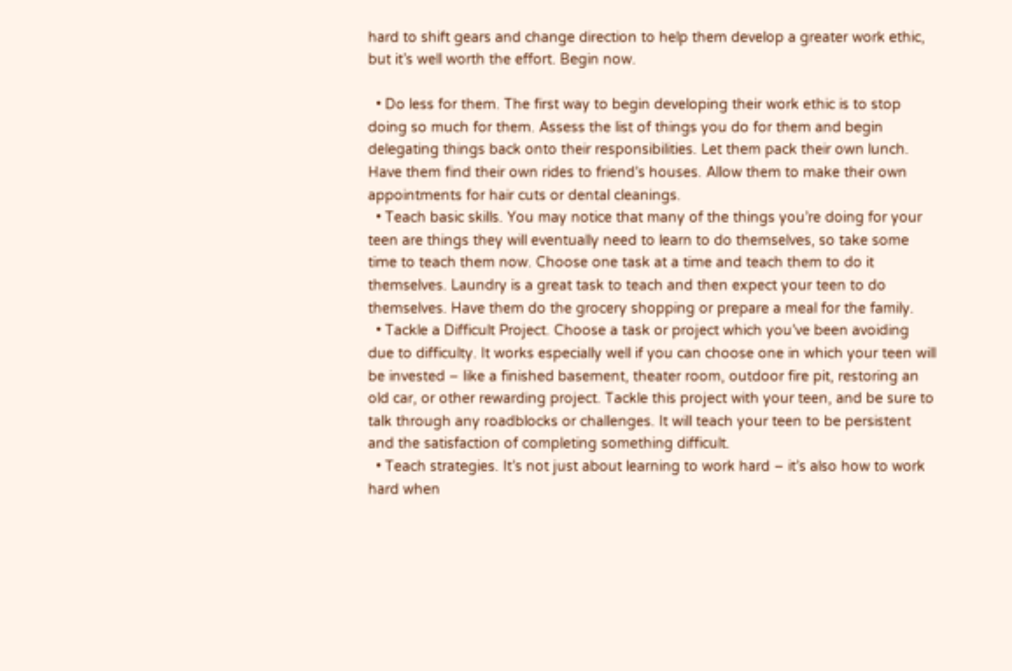hard to shift gears and change direction to help them develop a greater work ethic, but it’s well worth the effort. Begin now.

  • Do less for them. The first way to begin developing their work ethic is to stop doing so much for them. Assess the list of things you do for them and begin delegating things back onto their responsibilities. Let them pack their own lunch. Have them find their own rides to friend’s houses. Allow them to make their own appointments for hair cuts or dental cleanings.
  • Teach basic skills. You may notice that many of the things you’re doing for your teen are things they will eventually need to learn to do themselves, so take some time to teach them now. Choose one task at a time and teach them to do it themselves. Laundry is a great task to teach and then expect your teen to do themselves. Have them do the grocery shopping or prepare a meal for the family.
  • Tackle a Difficult Project. Choose a task or project which you’ve been avoiding due to difficulty. It works especially well if you can choose one in which your teen will be invested – like a finished basement, theater room, outdoor fire pit, restoring an old car, or other rewarding project. Tackle this project with your teen, and be sure to talk through any roadblocks or challenges. It will teach your teen to be persistent and the satisfaction of completing something difficult.
  • Teach strategies. It’s not just about learning to work hard – it’s also how to work hard when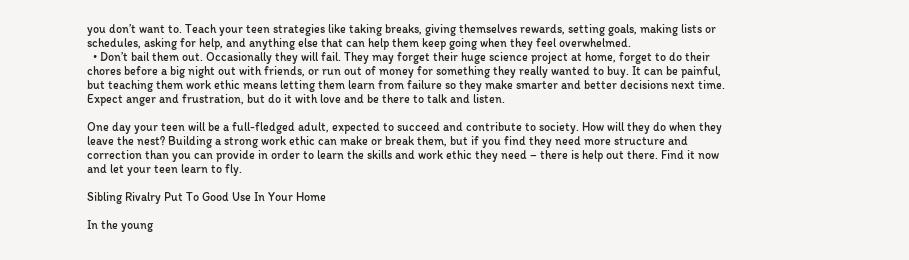you don’t want to. Teach your teen strategies like taking breaks, giving themselves rewards, setting goals, making lists or schedules, asking for help, and anything else that can help them keep going when they feel overwhelmed.
  • Don’t bail them out. Occasionally they will fail. They may forget their huge science project at home, forget to do their chores before a big night out with friends, or run out of money for something they really wanted to buy. It can be painful, but teaching them work ethic means letting them learn from failure so they make smarter and better decisions next time. Expect anger and frustration, but do it with love and be there to talk and listen.

One day your teen will be a full-fledged adult, expected to succeed and contribute to society. How will they do when they leave the nest? Building a strong work ethic can make or break them, but if you find they need more structure and correction than you can provide in order to learn the skills and work ethic they need – there is help out there. Find it now and let your teen learn to fly.

Sibling Rivalry Put To Good Use In Your Home

In the young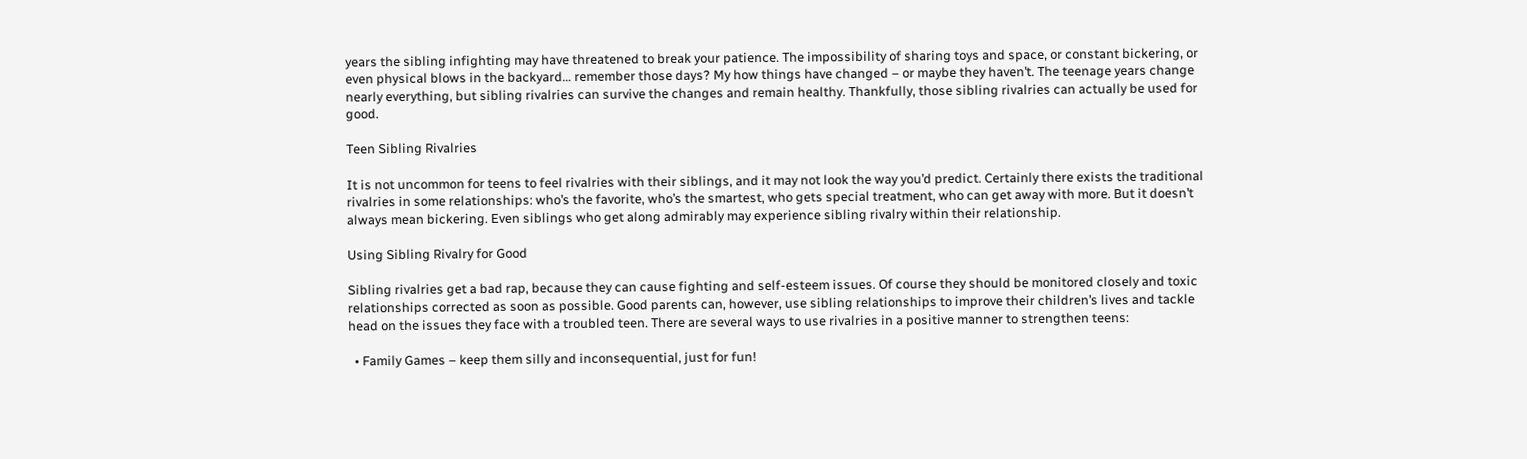years the sibling infighting may have threatened to break your patience. The impossibility of sharing toys and space, or constant bickering, or even physical blows in the backyard… remember those days? My how things have changed – or maybe they haven’t. The teenage years change nearly everything, but sibling rivalries can survive the changes and remain healthy. Thankfully, those sibling rivalries can actually be used for good.

Teen Sibling Rivalries

It is not uncommon for teens to feel rivalries with their siblings, and it may not look the way you’d predict. Certainly there exists the traditional rivalries in some relationships: who’s the favorite, who’s the smartest, who gets special treatment, who can get away with more. But it doesn’t always mean bickering. Even siblings who get along admirably may experience sibling rivalry within their relationship.

Using Sibling Rivalry for Good

Sibling rivalries get a bad rap, because they can cause fighting and self-esteem issues. Of course they should be monitored closely and toxic relationships corrected as soon as possible. Good parents can, however, use sibling relationships to improve their children’s lives and tackle head on the issues they face with a troubled teen. There are several ways to use rivalries in a positive manner to strengthen teens:

  • Family Games – keep them silly and inconsequential, just for fun!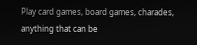Play card games, board games, charades, anything that can be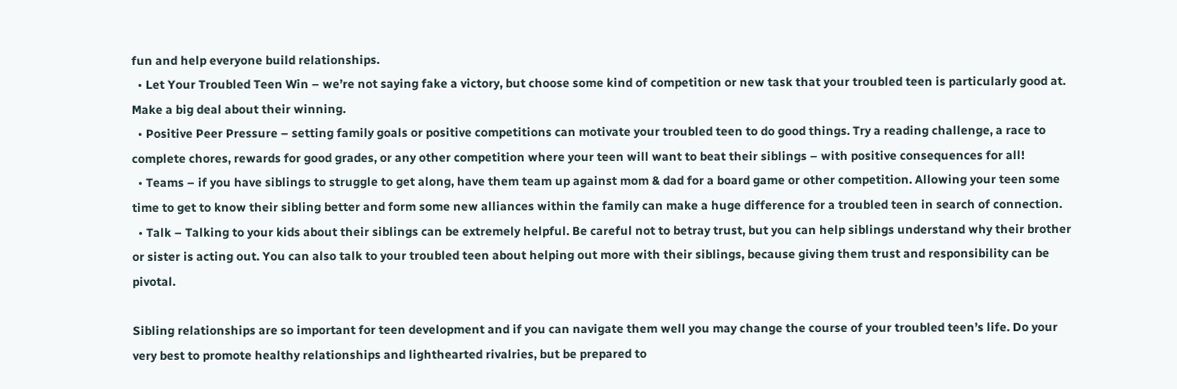fun and help everyone build relationships.
  • Let Your Troubled Teen Win – we’re not saying fake a victory, but choose some kind of competition or new task that your troubled teen is particularly good at. Make a big deal about their winning.
  • Positive Peer Pressure – setting family goals or positive competitions can motivate your troubled teen to do good things. Try a reading challenge, a race to complete chores, rewards for good grades, or any other competition where your teen will want to beat their siblings – with positive consequences for all!
  • Teams – if you have siblings to struggle to get along, have them team up against mom & dad for a board game or other competition. Allowing your teen some time to get to know their sibling better and form some new alliances within the family can make a huge difference for a troubled teen in search of connection.
  • Talk – Talking to your kids about their siblings can be extremely helpful. Be careful not to betray trust, but you can help siblings understand why their brother or sister is acting out. You can also talk to your troubled teen about helping out more with their siblings, because giving them trust and responsibility can be pivotal.

Sibling relationships are so important for teen development and if you can navigate them well you may change the course of your troubled teen’s life. Do your very best to promote healthy relationships and lighthearted rivalries, but be prepared to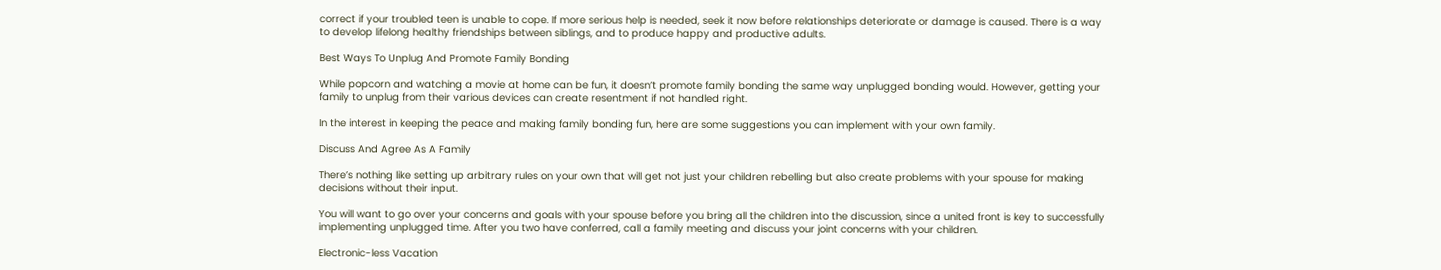correct if your troubled teen is unable to cope. If more serious help is needed, seek it now before relationships deteriorate or damage is caused. There is a way to develop lifelong healthy friendships between siblings, and to produce happy and productive adults.

Best Ways To Unplug And Promote Family Bonding

While popcorn and watching a movie at home can be fun, it doesn’t promote family bonding the same way unplugged bonding would. However, getting your family to unplug from their various devices can create resentment if not handled right.

In the interest in keeping the peace and making family bonding fun, here are some suggestions you can implement with your own family.

Discuss And Agree As A Family

There’s nothing like setting up arbitrary rules on your own that will get not just your children rebelling but also create problems with your spouse for making decisions without their input.

You will want to go over your concerns and goals with your spouse before you bring all the children into the discussion, since a united front is key to successfully implementing unplugged time. After you two have conferred, call a family meeting and discuss your joint concerns with your children.

Electronic-less Vacation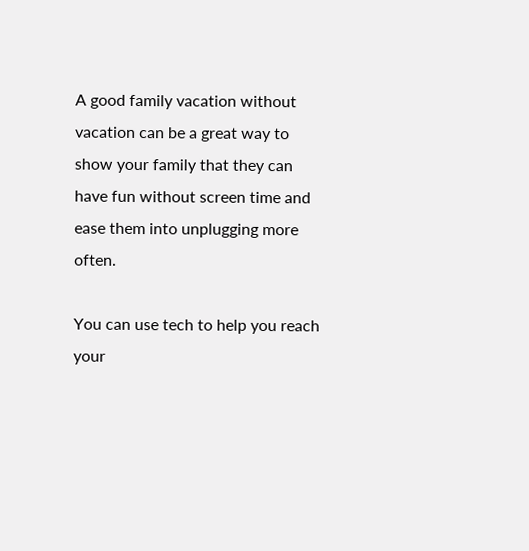A good family vacation without vacation can be a great way to show your family that they can have fun without screen time and ease them into unplugging more often.

You can use tech to help you reach your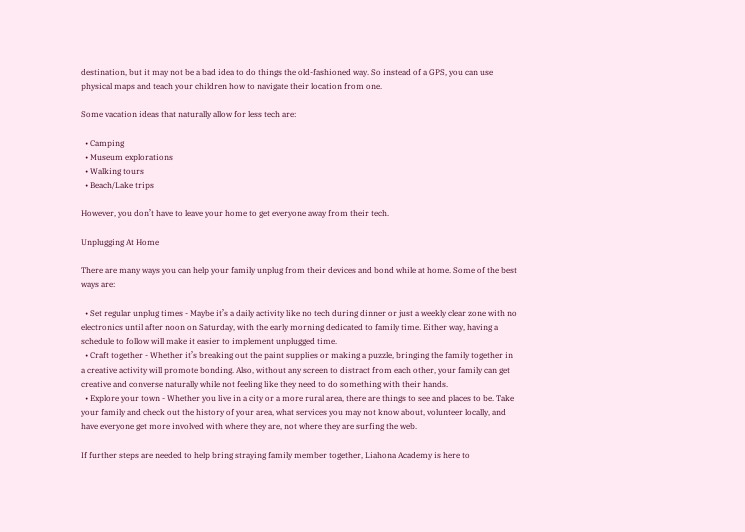destination, but it may not be a bad idea to do things the old-fashioned way. So instead of a GPS, you can use physical maps and teach your children how to navigate their location from one.

Some vacation ideas that naturally allow for less tech are:

  • Camping
  • Museum explorations
  • Walking tours
  • Beach/Lake trips

However, you don’t have to leave your home to get everyone away from their tech.

Unplugging At Home

There are many ways you can help your family unplug from their devices and bond while at home. Some of the best ways are:

  • Set regular unplug times - Maybe it’s a daily activity like no tech during dinner or just a weekly clear zone with no electronics until after noon on Saturday, with the early morning dedicated to family time. Either way, having a schedule to follow will make it easier to implement unplugged time.
  • Craft together - Whether it’s breaking out the paint supplies or making a puzzle, bringing the family together in a creative activity will promote bonding. Also, without any screen to distract from each other, your family can get creative and converse naturally while not feeling like they need to do something with their hands.
  • Explore your town - Whether you live in a city or a more rural area, there are things to see and places to be. Take your family and check out the history of your area, what services you may not know about, volunteer locally, and have everyone get more involved with where they are, not where they are surfing the web.

If further steps are needed to help bring straying family member together, Liahona Academy is here to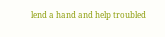lend a hand and help troubled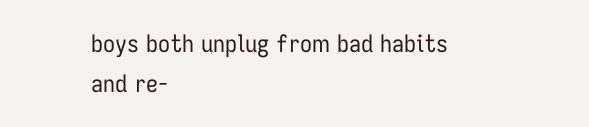boys both unplug from bad habits and re-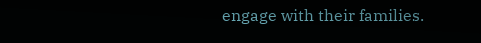engage with their families.